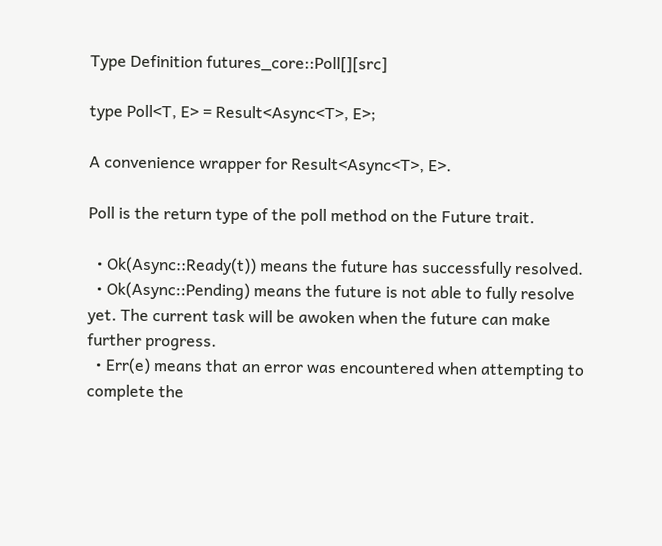Type Definition futures_core::Poll[][src]

type Poll<T, E> = Result<Async<T>, E>;

A convenience wrapper for Result<Async<T>, E>.

Poll is the return type of the poll method on the Future trait.

  • Ok(Async::Ready(t)) means the future has successfully resolved.
  • Ok(Async::Pending) means the future is not able to fully resolve yet. The current task will be awoken when the future can make further progress.
  • Err(e) means that an error was encountered when attempting to complete the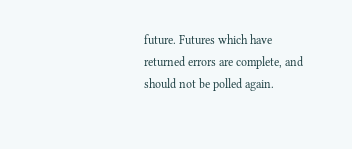future. Futures which have returned errors are complete, and should not be polled again.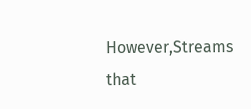However,Streams that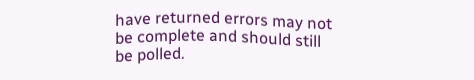have returned errors may not be complete and should still be polled.